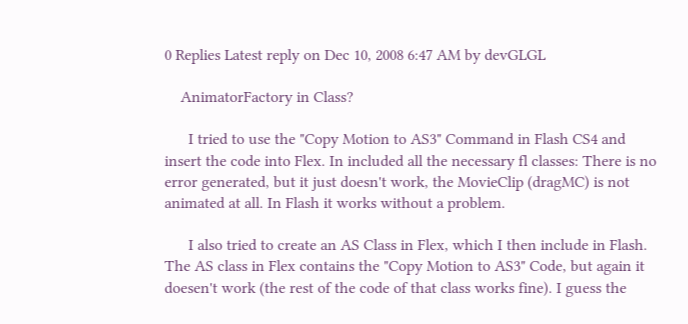0 Replies Latest reply on Dec 10, 2008 6:47 AM by devGLGL

    AnimatorFactory in Class?

      I tried to use the "Copy Motion to AS3" Command in Flash CS4 and insert the code into Flex. In included all the necessary fl classes: There is no error generated, but it just doesn't work, the MovieClip (dragMC) is not animated at all. In Flash it works without a problem.

      I also tried to create an AS Class in Flex, which I then include in Flash. The AS class in Flex contains the "Copy Motion to AS3" Code, but again it doesen't work (the rest of the code of that class works fine). I guess the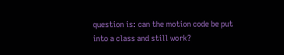question is: can the motion code be put into a class and still work?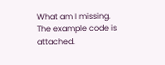What am I missing. The example code is attached.